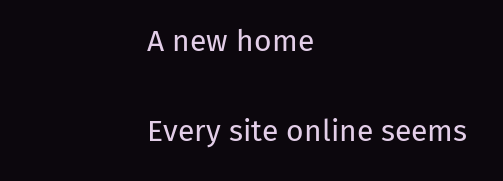A new home

Every site online seems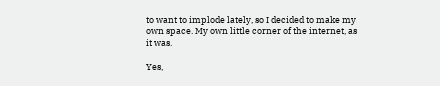to want to implode lately, so I decided to make my own space. My own little corner of the internet, as it was.

Yes,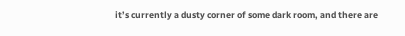it’s currently a dusty corner of some dark room, and there are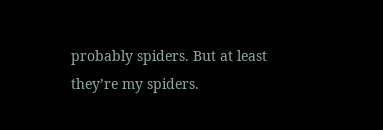probably spiders. But at least they’re my spiders.